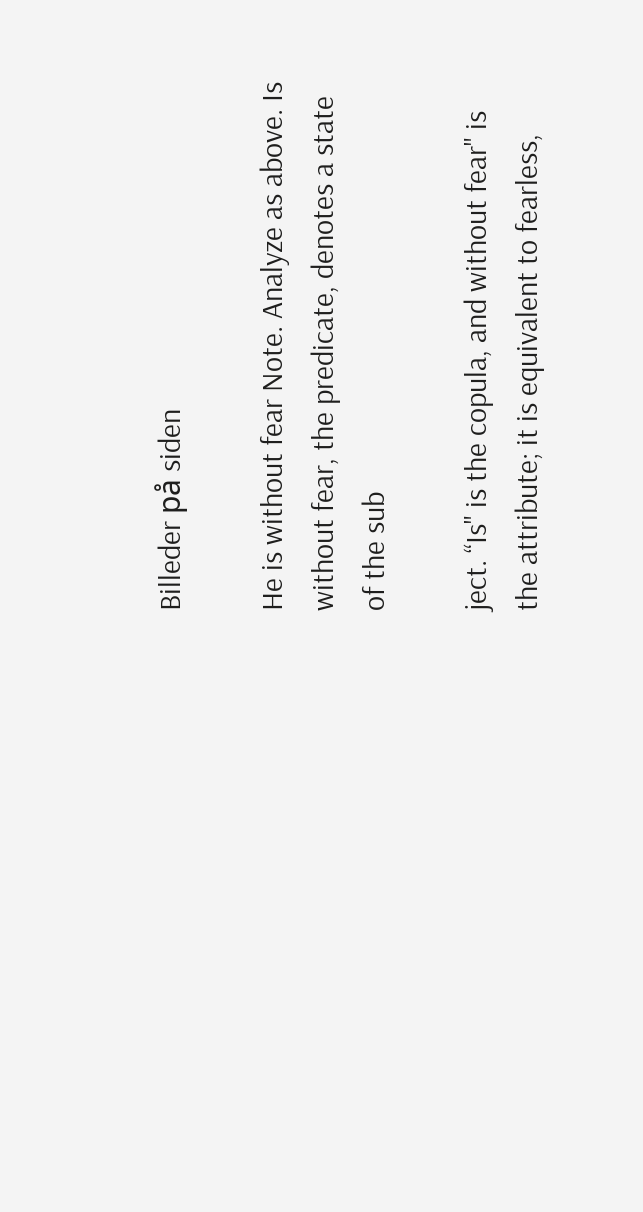Billeder på siden

He is without fear Note. Analyze as above. Is without fear, the predicate, denotes a state of the sub

ject. “Is" is the copula, and without fear" is the attribute; it is equivalent to fearless,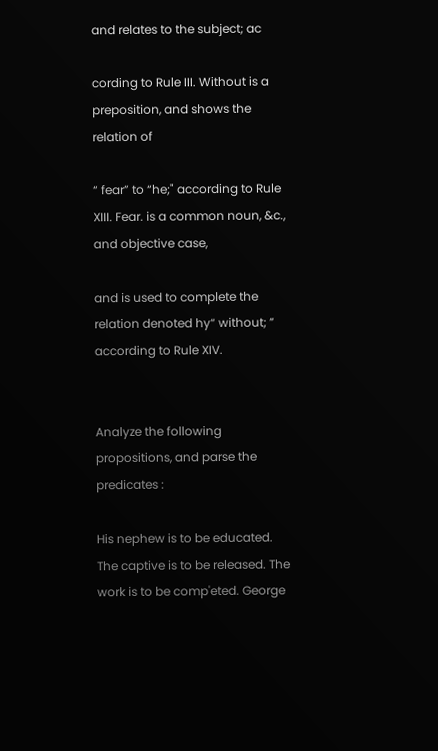and relates to the subject; ac

cording to Rule III. Without is a preposition, and shows the relation of

“ fear” to “he;" according to Rule XIII. Fear. is a common noun, &c., and objective case,

and is used to complete the relation denoted hy“ without; ” according to Rule XIV.


Analyze the following propositions, and parse the predicates :

His nephew is to be educated. The captive is to be released. The work is to be comp'eted. George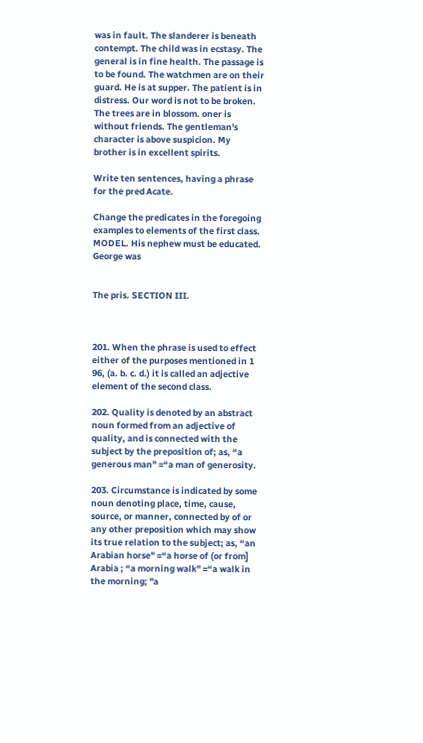was in fault. The slanderer is beneath contempt. The child was in ecstasy. The general is in fine health. The passage is to be found. The watchmen are on their guard. He is at supper. The patient is in distress. Our word is not to be broken. The trees are in blossom. oner is without friends. The gentleman's character is above suspicion. My brother is in excellent spirits.

Write ten sentences, having a phrase for the pred Acate.

Change the predicates in the foregoing examples to elements of the first class. MODEL. His nephew must be educated. George was


The pris. SECTION III.



201. When the phrase is used to effect either of the purposes mentioned in 1 96, (a. b. c. d.) it is called an adjective element of the second class.

202. Quality is denoted by an abstract noun formed from an adjective of quality, and is connected with the subject by the preposition of; as, “a generous man" =“a man of generosity.

203. Circumstance is indicated by some noun denoting place, time, cause, source, or manner, connected by of or any other preposition which may show its true relation to the subject; as, “an Arabian horse" =“a horse of (or from] Arabia ; “a morning walk" =“a walk in the morning; "a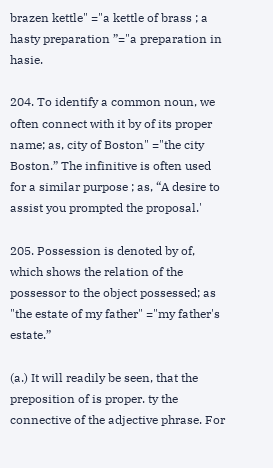brazen kettle" ="a kettle of brass ; a hasty preparation ”="a preparation in hasie.

204. To identify a common noun, we often connect with it by of its proper name; as, city of Boston" ="the city Boston.” The infinitive is often used for a similar purpose ; as, “A desire to assist you prompted the proposal.'

205. Possession is denoted by of, which shows the relation of the possessor to the object possessed; as "the estate of my father" ="my father's estate.”

(a.) It will readily be seen, that the preposition of is proper. ty the connective of the adjective phrase. For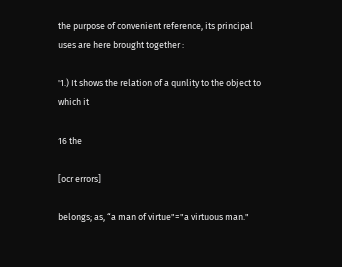the purpose of convenient reference, its principal uses are here brought together :

'1.) It shows the relation of a qunlity to the object to which it

16 the

[ocr errors]

belongs; as, “a man of virtue"="a virtuous man."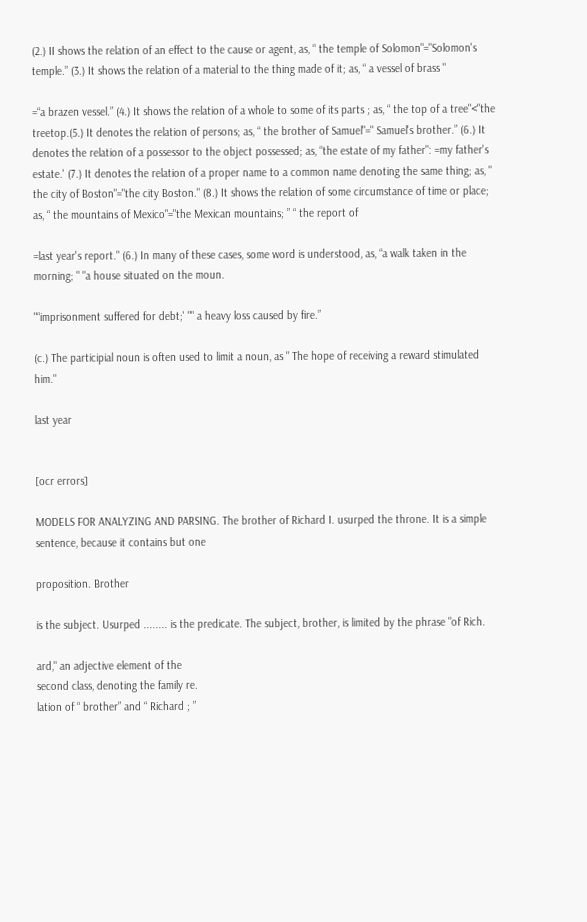(2.) II shows the relation of an effect to the cause or agent, as, “ the temple of Solomon"="Solomon's temple.” (3.) It shows the relation of a material to the thing made of it; as, “ a vessel of brass "

=“a brazen vessel.” (4.) It shows the relation of a whole to some of its parts ; as, “ the top of a tree"<"the treetop.(5.) It denotes the relation of persons; as, “ the brother of Samuel"=" Samuel's brother.” (6.) It denotes the relation of a possessor to the object possessed; as, “the estate of my father": =my father's estate.' (7.) It denotes the relation of a proper name to a common name denoting the same thing; as, " the city of Boston"="the city Boston." (8.) It shows the relation of some circumstance of time or place; as, “ the mountains of Mexico"="the Mexican mountains; ” “ the report of

=last year's report." (6.) In many of these cases, some word is understood, as, “a walk taken in the morning; " "a house situated on the moun.

"“imprisonment suffered for debt;' "" a heavy loss caused by fire.”

(c.) The participial noun is often used to limit a noun, as " The hope of receiving a reward stimulated him."

last year


[ocr errors]

MODELS FOR ANALYZING AND PARSING. The brother of Richard I. usurped the throne. It is a simple sentence, because it contains but one

proposition. Brother

is the subject. Usurped ........ is the predicate. The subject, brother, is limited by the phrase "of Rich.

ard," an adjective element of the
second class, denoting the family re.
lation of “ brother” and “ Richard ; ”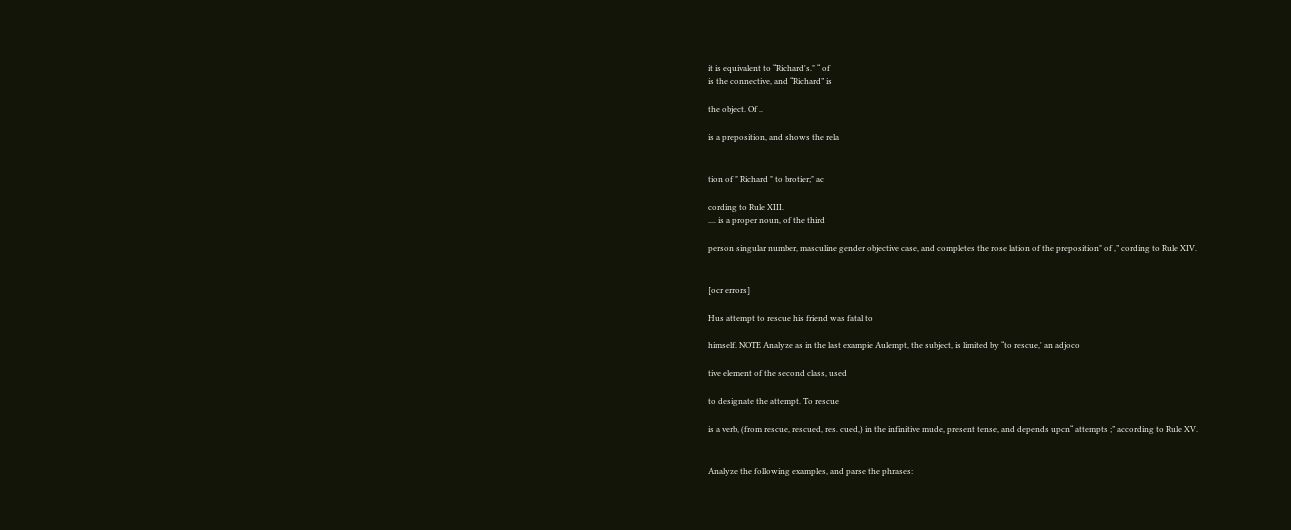it is equivalent to “Richard's." “ of
is the connective, and “Richard” is

the object. Of ..

is a preposition, and shows the rela


tion of " Richard " to brotier;" ac

cording to Rule XIII.
.... is a proper noun, of the third

person singular number, masculine gender objective case, and completes the rose lation of the preposition" of ,” cording to Rule XIV.


[ocr errors]

Hus attempt to rescue his friend was fatal to

himself. NOTE Analyze as in the last exampie Aulempt, the subject, is limited by “to rescue,' an adjoco

tive element of the second class, used

to designate the attempt. To rescue

is a verb, (from rescue, rescued, res. cued,) in the infinitive mude, present tense, and depends upcn“ attempts ;” according to Rule XV.


Analyze the following examples, and parse the phrases: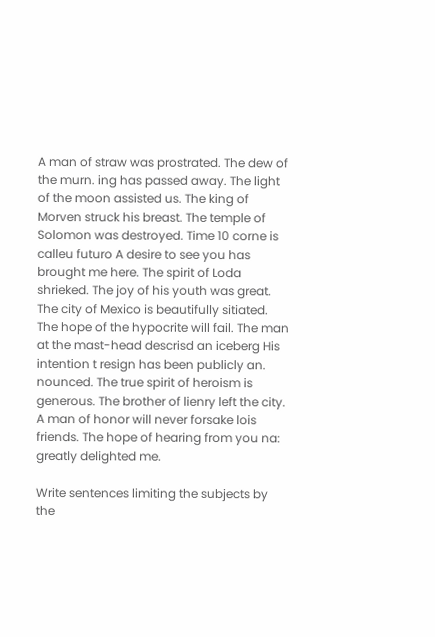A man of straw was prostrated. The dew of the murn. ing has passed away. The light of the moon assisted us. The king of Morven struck his breast. The temple of Solomon was destroyed. Time 10 corne is calleu futuro A desire to see you has brought me here. The spirit of Loda shrieked. The joy of his youth was great. The city of Mexico is beautifully sitiated. The hope of the hypocrite will fail. The man at the mast-head descrisd an iceberg His intention t resign has been publicly an. nounced. The true spirit of heroism is generous. The brother of lienry left the city. A man of honor will never forsake lois friends. The hope of hearing from you na: greatly delighted me.

Write sentences limiting the subjects by the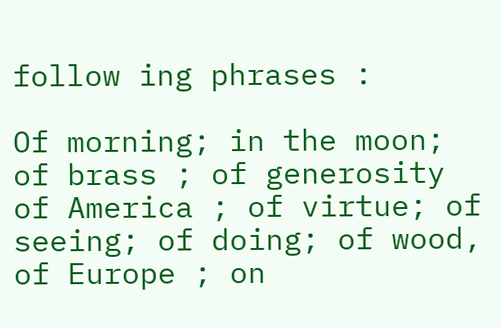follow ing phrases :

Of morning; in the moon; of brass ; of generosity of America ; of virtue; of seeing; of doing; of wood, of Europe ; on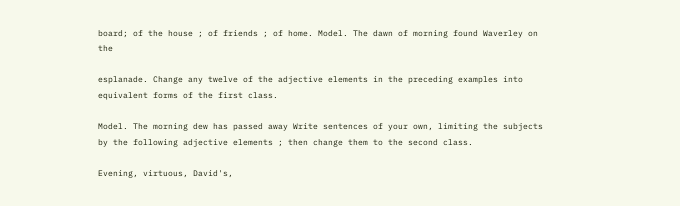board; of the house ; of friends ; of home. Model. The dawn of morning found Waverley on the

esplanade. Change any twelve of the adjective elements in the preceding examples into equivalent forms of the first class.

Model. The morning dew has passed away Write sentences of your own, limiting the subjects by the following adjective elements ; then change them to the second class.

Evening, virtuous, David's,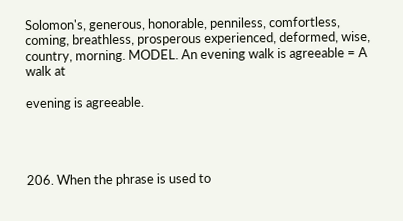Solomon's, generous, honorable, penniless, comfortless, coming, breathless, prosperous experienced, deformed, wise, country, morning. MODEL. An evening walk is agreeable = A walk at

evening is agreeable.




206. When the phrase is used to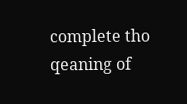complete tho qeaning of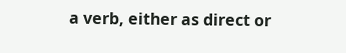a verb, either as direct or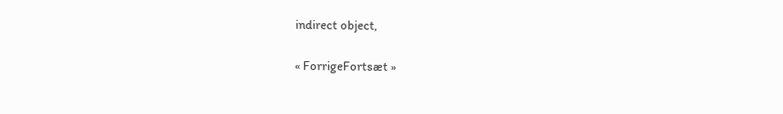indirect object,

« ForrigeFortsæt »